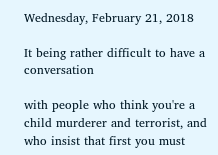Wednesday, February 21, 2018

It being rather difficult to have a conversation

with people who think you're a child murderer and terrorist, and who insist that first you must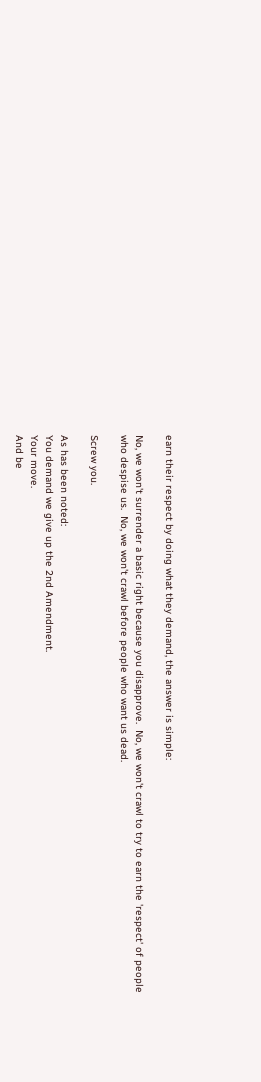earn their respect by doing what they demand, the answer is simple:

No, we won't surrender a basic right because you disapprove.  No, we won't crawl to try to earn the 'respect' of people who despise us.  No, we won't crawl before people who want us dead.

Screw you.

As has been noted:
You demand we give up the 2nd Amendment.
Your move.
And be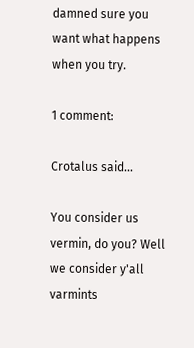damned sure you want what happens when you try.

1 comment:

Crotalus said...

You consider us vermin, do you? Well we consider y'all varmints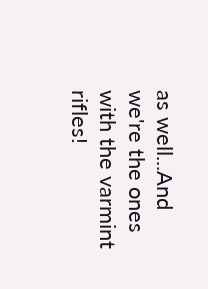as well...And we're the ones with the varmint rifles!